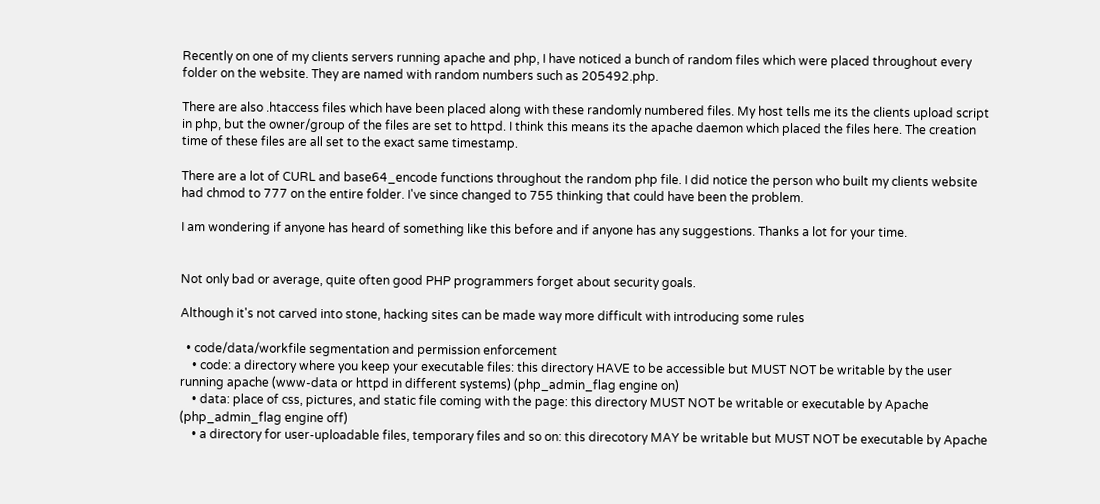Recently on one of my clients servers running apache and php, I have noticed a bunch of random files which were placed throughout every folder on the website. They are named with random numbers such as 205492.php.

There are also .htaccess files which have been placed along with these randomly numbered files. My host tells me its the clients upload script in php, but the owner/group of the files are set to httpd. I think this means its the apache daemon which placed the files here. The creation time of these files are all set to the exact same timestamp.

There are a lot of CURL and base64_encode functions throughout the random php file. I did notice the person who built my clients website had chmod to 777 on the entire folder. I've since changed to 755 thinking that could have been the problem.

I am wondering if anyone has heard of something like this before and if anyone has any suggestions. Thanks a lot for your time.


Not only bad or average, quite often good PHP programmers forget about security goals.

Although it's not carved into stone, hacking sites can be made way more difficult with introducing some rules

  • code/data/workfile segmentation and permission enforcement
    • code: a directory where you keep your executable files: this directory HAVE to be accessible but MUST NOT be writable by the user running apache (www-data or httpd in different systems) (php_admin_flag engine on)
    • data: place of css, pictures, and static file coming with the page: this directory MUST NOT be writable or executable by Apache (php_admin_flag engine off)
    • a directory for user-uploadable files, temporary files and so on: this direcotory MAY be writable but MUST NOT be executable by Apache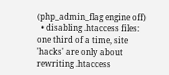(php_admin_flag engine off)
  • disabling .htaccess files: one third of a time, site 'hacks' are only about rewriting .htaccess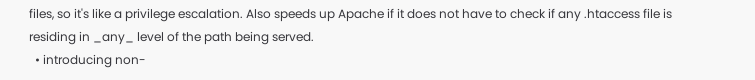files, so it's like a privilege escalation. Also speeds up Apache if it does not have to check if any .htaccess file is residing in _any_ level of the path being served.
  • introducing non-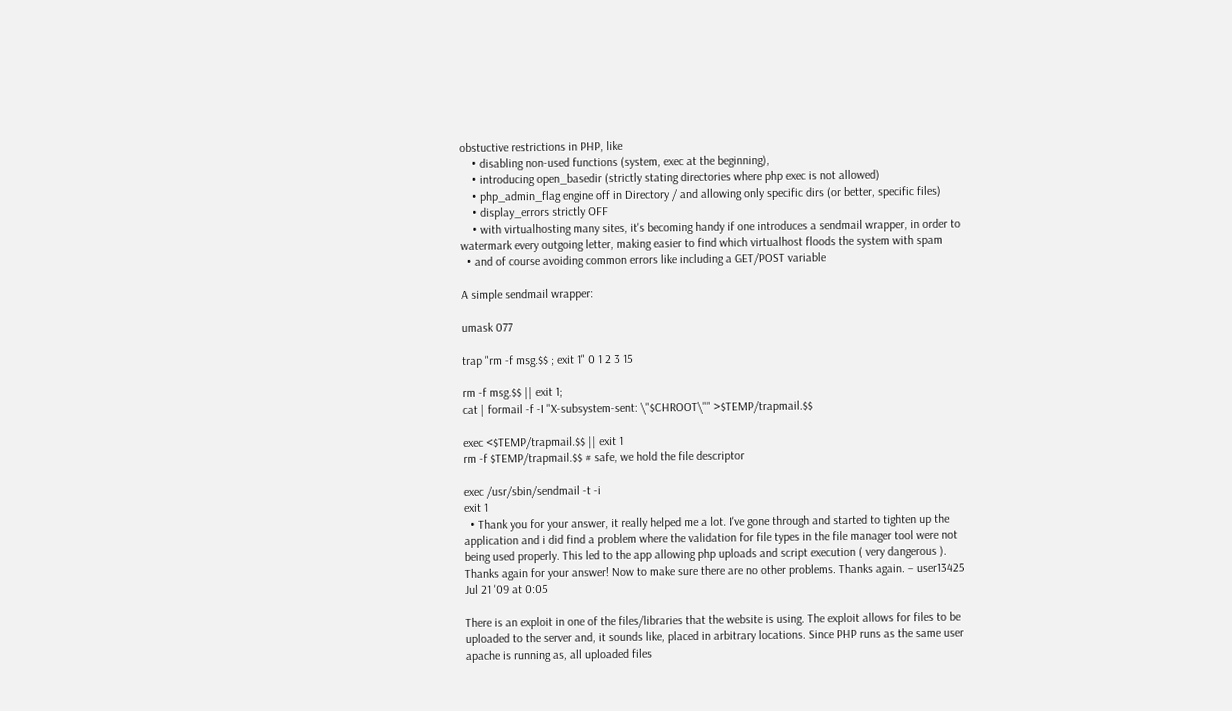obstuctive restrictions in PHP, like
    • disabling non-used functions (system, exec at the beginning),
    • introducing open_basedir (strictly stating directories where php exec is not allowed)
    • php_admin_flag engine off in Directory / and allowing only specific dirs (or better, specific files)
    • display_errors strictly OFF
    • with virtualhosting many sites, it's becoming handy if one introduces a sendmail wrapper, in order to watermark every outgoing letter, making easier to find which virtualhost floods the system with spam
  • and of course avoiding common errors like including a GET/POST variable

A simple sendmail wrapper:

umask 077

trap "rm -f msg.$$ ; exit 1" 0 1 2 3 15

rm -f msg.$$ || exit 1;
cat | formail -f -I "X-subsystem-sent: \"$CHROOT\"" >$TEMP/trapmail.$$

exec <$TEMP/trapmail.$$ || exit 1
rm -f $TEMP/trapmail.$$ # safe, we hold the file descriptor

exec /usr/sbin/sendmail -t -i
exit 1
  • Thank you for your answer, it really helped me a lot. I've gone through and started to tighten up the application and i did find a problem where the validation for file types in the file manager tool were not being used properly. This led to the app allowing php uploads and script execution ( very dangerous ). Thanks again for your answer! Now to make sure there are no other problems. Thanks again. – user13425 Jul 21 '09 at 0:05

There is an exploit in one of the files/libraries that the website is using. The exploit allows for files to be uploaded to the server and, it sounds like, placed in arbitrary locations. Since PHP runs as the same user apache is running as, all uploaded files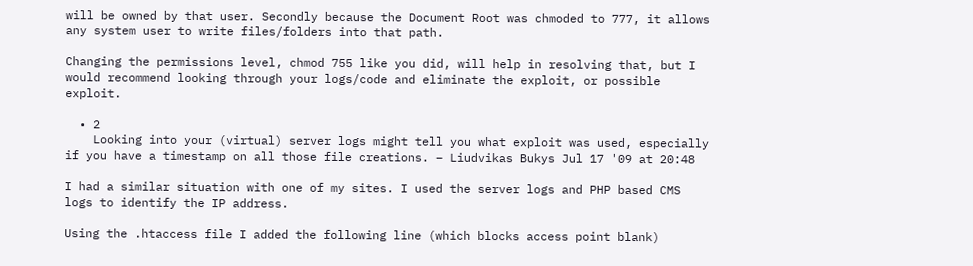will be owned by that user. Secondly because the Document Root was chmoded to 777, it allows any system user to write files/folders into that path.

Changing the permissions level, chmod 755 like you did, will help in resolving that, but I would recommend looking through your logs/code and eliminate the exploit, or possible exploit.

  • 2
    Looking into your (virtual) server logs might tell you what exploit was used, especially if you have a timestamp on all those file creations. – Liudvikas Bukys Jul 17 '09 at 20:48

I had a similar situation with one of my sites. I used the server logs and PHP based CMS logs to identify the IP address.

Using the .htaccess file I added the following line (which blocks access point blank)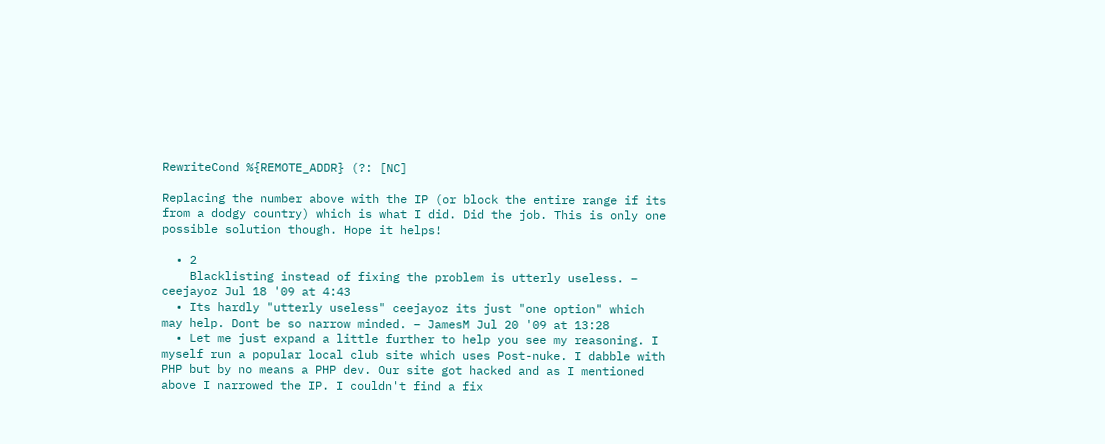RewriteCond %{REMOTE_ADDR} (?: [NC]

Replacing the number above with the IP (or block the entire range if its from a dodgy country) which is what I did. Did the job. This is only one possible solution though. Hope it helps!

  • 2
    Blacklisting instead of fixing the problem is utterly useless. – ceejayoz Jul 18 '09 at 4:43
  • Its hardly "utterly useless" ceejayoz its just "one option" which may help. Dont be so narrow minded. – JamesM Jul 20 '09 at 13:28
  • Let me just expand a little further to help you see my reasoning. I myself run a popular local club site which uses Post-nuke. I dabble with PHP but by no means a PHP dev. Our site got hacked and as I mentioned above I narrowed the IP. I couldn't find a fix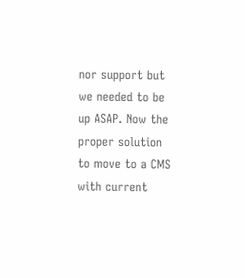nor support but we needed to be up ASAP. Now the proper solution to move to a CMS with current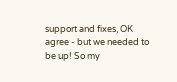support and fixes, OK agree - but we needed to be up! So my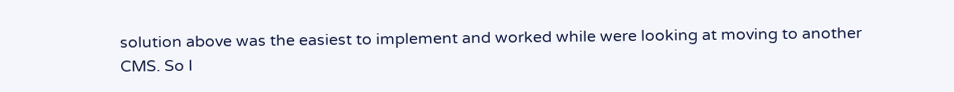solution above was the easiest to implement and worked while were looking at moving to another CMS. So I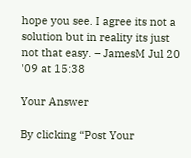hope you see. I agree its not a solution but in reality its just not that easy. – JamesM Jul 20 '09 at 15:38

Your Answer

By clicking “Post Your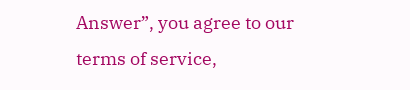Answer”, you agree to our terms of service,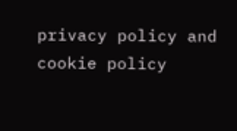privacy policy and cookie policy